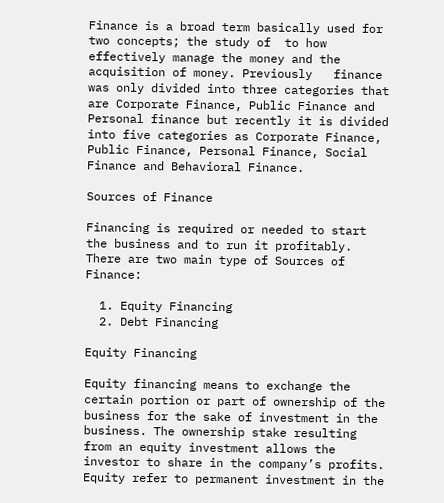Finance is a broad term basically used for two concepts; the study of  to how effectively manage the money and the acquisition of money. Previously   finance was only divided into three categories that are Corporate Finance, Public Finance and Personal finance but recently it is divided into five categories as Corporate Finance, Public Finance, Personal Finance, Social Finance and Behavioral Finance.

Sources of Finance

Financing is required or needed to start the business and to run it profitably. There are two main type of Sources of Finance:

  1. Equity Financing
  2. Debt Financing

Equity Financing

Equity financing means to exchange the certain portion or part of ownership of the business for the sake of investment in the business. The ownership stake resulting from an equity investment allows the investor to share in the company’s profits. Equity refer to permanent investment in the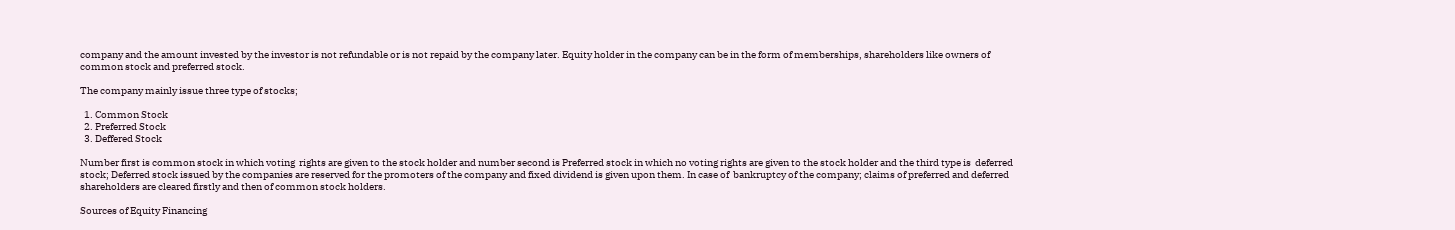company and the amount invested by the investor is not refundable or is not repaid by the company later. Equity holder in the company can be in the form of memberships, shareholders like owners of common stock and preferred stock.

The company mainly issue three type of stocks;

  1. Common Stock
  2. Preferred Stock
  3. Deffered Stock

Number first is common stock in which voting  rights are given to the stock holder and number second is Preferred stock in which no voting rights are given to the stock holder and the third type is  deferred  stock; Deferred stock issued by the companies are reserved for the promoters of the company and fixed dividend is given upon them. In case of  bankruptcy of the company; claims of preferred and deferred shareholders are cleared firstly and then of common stock holders.

Sources of Equity Financing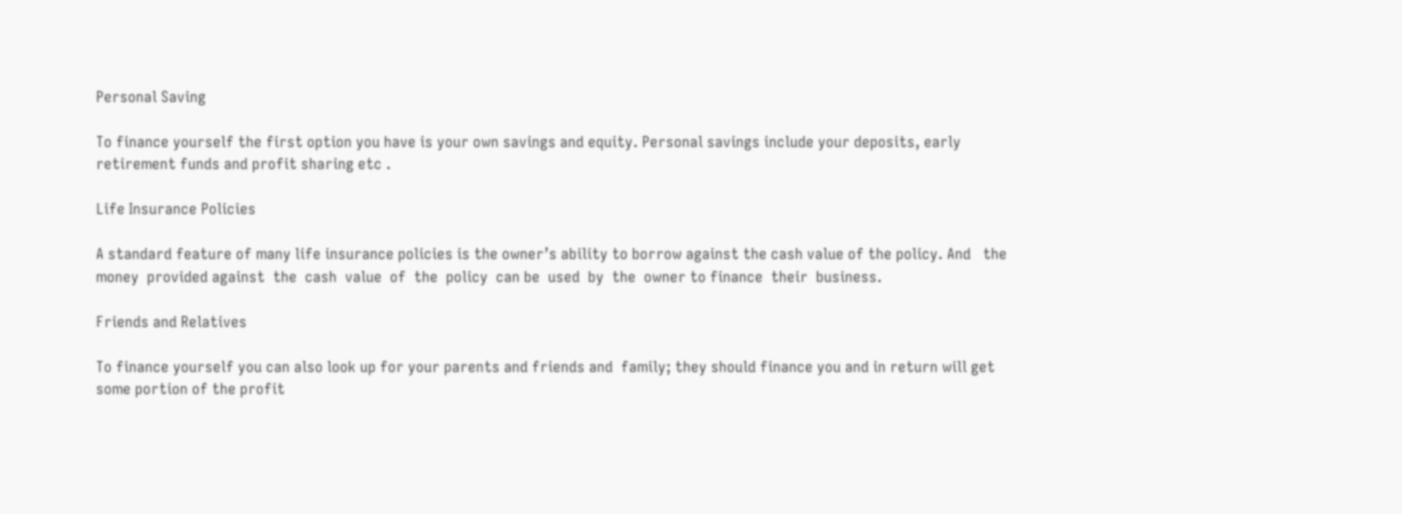Personal Saving

To finance yourself the first option you have is your own savings and equity. Personal savings include your deposits, early retirement funds and profit sharing etc .

Life Insurance Policies

A standard feature of many life insurance policies is the owner’s ability to borrow against the cash value of the policy. And   the  money  provided against  the  cash  value  of  the  policy  can be  used  by  the  owner to finance  their  business.

Friends and Relatives

To finance yourself you can also look up for your parents and friends and  family; they should finance you and in return will get some portion of the profit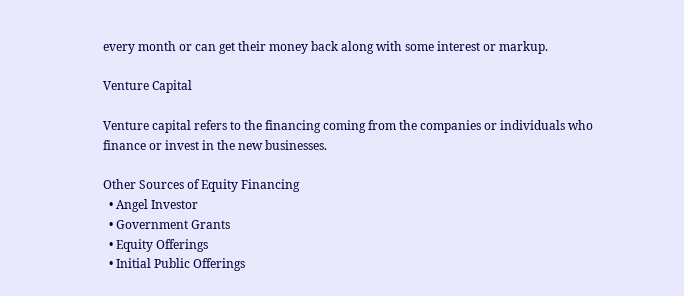every month or can get their money back along with some interest or markup.

Venture Capital

Venture capital refers to the financing coming from the companies or individuals who finance or invest in the new businesses.

Other Sources of Equity Financing
  • Angel Investor
  • Government Grants
  • Equity Offerings
  • Initial Public Offerings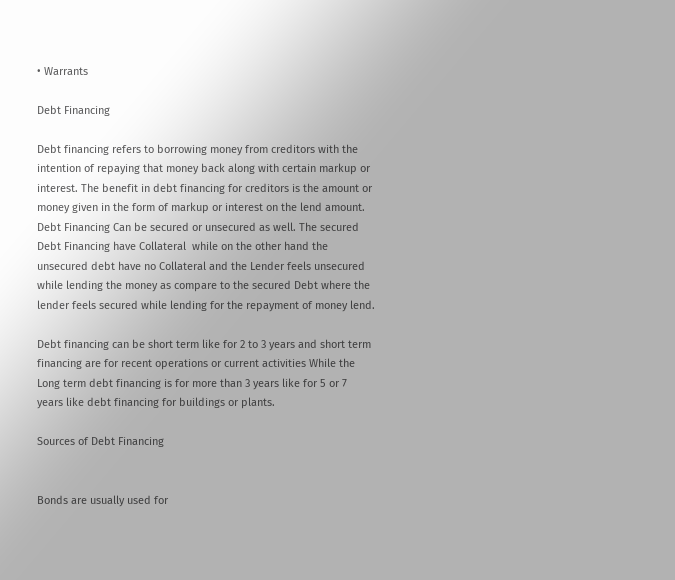• Warrants

Debt Financing

Debt financing refers to borrowing money from creditors with the intention of repaying that money back along with certain markup or interest. The benefit in debt financing for creditors is the amount or money given in the form of markup or interest on the lend amount. Debt Financing Can be secured or unsecured as well. The secured Debt Financing have Collateral  while on the other hand the unsecured debt have no Collateral and the Lender feels unsecured while lending the money as compare to the secured Debt where the lender feels secured while lending for the repayment of money lend.

Debt financing can be short term like for 2 to 3 years and short term financing are for recent operations or current activities While the Long term debt financing is for more than 3 years like for 5 or 7 years like debt financing for buildings or plants.

Sources of Debt Financing


Bonds are usually used for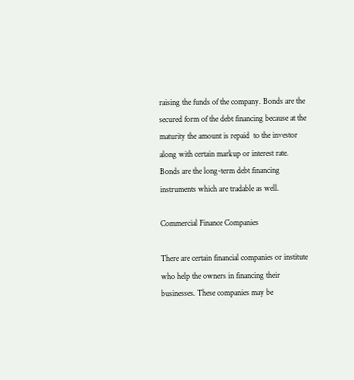raising the funds of the company. Bonds are the secured form of the debt financing because at the maturity the amount is repaid  to the investor along with certain markup or interest rate. Bonds are the long-term debt financing instruments which are tradable as well.

Commercial Finance Companies

There are certain financial companies or institute who help the owners in financing their businesses. These companies may be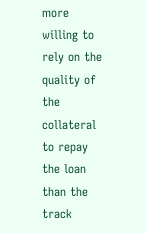more willing to rely on the quality of the collateral to repay the loan than the track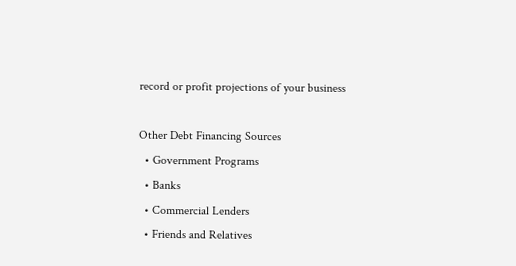record or profit projections of your business

Other Debt Financing Sources
  • Government Programs
  • Banks
  • Commercial Lenders
  • Friends and Relatives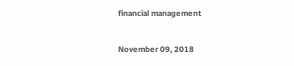financial management

November 09, 2018